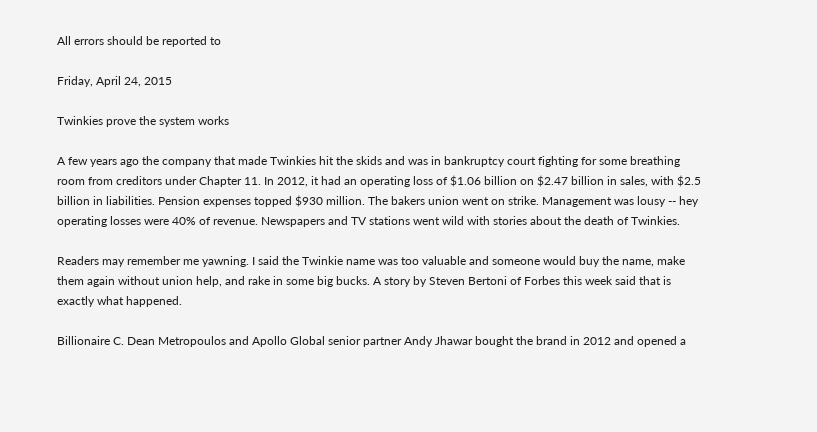All errors should be reported to

Friday, April 24, 2015

Twinkies prove the system works

A few years ago the company that made Twinkies hit the skids and was in bankruptcy court fighting for some breathing room from creditors under Chapter 11. In 2012, it had an operating loss of $1.06 billion on $2.47 billion in sales, with $2.5 billion in liabilities. Pension expenses topped $930 million. The bakers union went on strike. Management was lousy -- hey operating losses were 40% of revenue. Newspapers and TV stations went wild with stories about the death of Twinkies.

Readers may remember me yawning. I said the Twinkie name was too valuable and someone would buy the name, make them again without union help, and rake in some big bucks. A story by Steven Bertoni of Forbes this week said that is exactly what happened.

Billionaire C. Dean Metropoulos and Apollo Global senior partner Andy Jhawar bought the brand in 2012 and opened a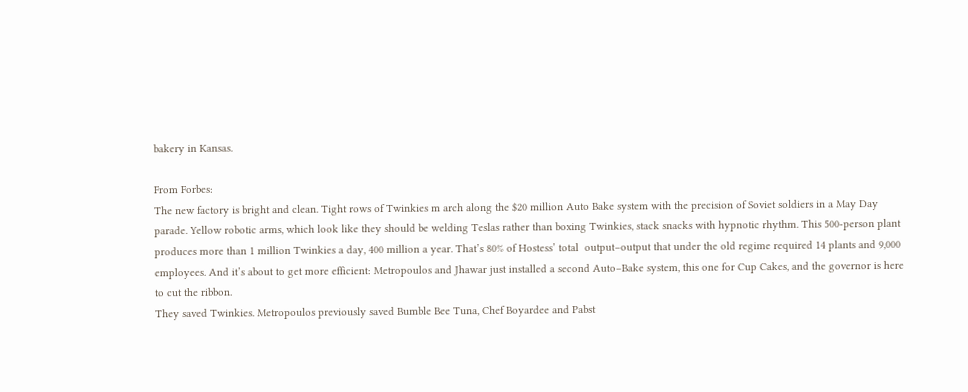bakery in Kansas.

From Forbes:
The new factory is bright and clean. Tight rows of Twinkies m arch along the $20 million Auto Bake system with the precision of Soviet soldiers in a May Day parade. Yellow robotic arms, which look like they should be welding Teslas rather than boxing Twinkies, stack snacks with hypnotic rhythm. This 500-person plant produces more than 1 million Twinkies a day, 400 million a year. That’s 80% of Hostess’ total  output–output that under the old regime required 14 plants and 9,000 employees. And it’s about to get more efficient: Metropoulos and Jhawar just installed a second Auto–Bake system, this one for Cup Cakes, and the governor is here to cut the ribbon.
They saved Twinkies. Metropoulos previously saved Bumble Bee Tuna, Chef Boyardee and Pabst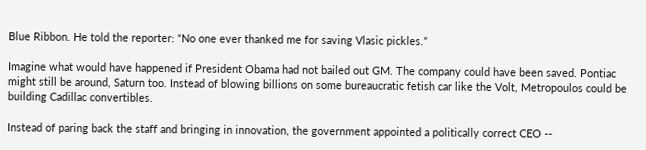Blue Ribbon. He told the reporter: “No one ever thanked me for saving Vlasic pickles.”

Imagine what would have happened if President Obama had not bailed out GM. The company could have been saved. Pontiac might still be around, Saturn too. Instead of blowing billions on some bureaucratic fetish car like the Volt, Metropoulos could be building Cadillac convertibles.

Instead of paring back the staff and bringing in innovation, the government appointed a politically correct CEO --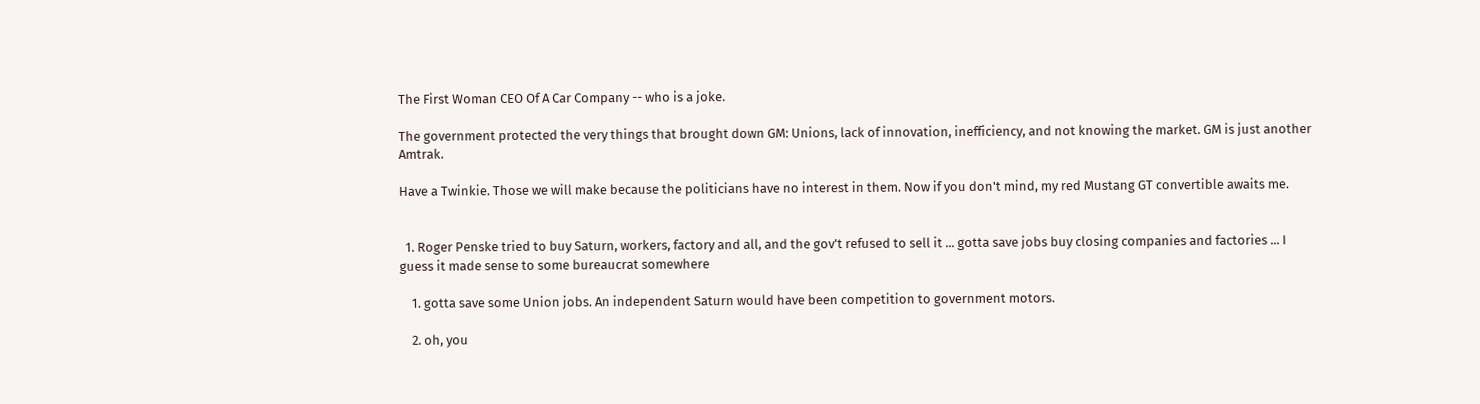The First Woman CEO Of A Car Company -- who is a joke.

The government protected the very things that brought down GM: Unions, lack of innovation, inefficiency, and not knowing the market. GM is just another Amtrak.

Have a Twinkie. Those we will make because the politicians have no interest in them. Now if you don't mind, my red Mustang GT convertible awaits me.


  1. Roger Penske tried to buy Saturn, workers, factory and all, and the gov't refused to sell it ... gotta save jobs buy closing companies and factories ... I guess it made sense to some bureaucrat somewhere

    1. gotta save some Union jobs. An independent Saturn would have been competition to government motors.

    2. oh, you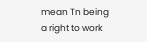mean Tn being a right to work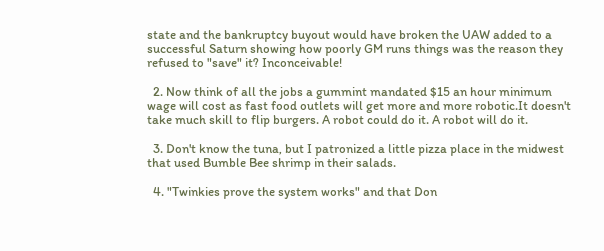state and the bankruptcy buyout would have broken the UAW added to a successful Saturn showing how poorly GM runs things was the reason they refused to "save" it? Inconceivable!

  2. Now think of all the jobs a gummint mandated $15 an hour minimum wage will cost as fast food outlets will get more and more robotic.It doesn't take much skill to flip burgers. A robot could do it. A robot will do it.

  3. Don't know the tuna, but I patronized a little pizza place in the midwest that used Bumble Bee shrimp in their salads.

  4. "Twinkies prove the system works" and that Don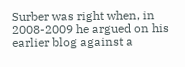Surber was right when, in 2008-2009 he argued on his earlier blog against a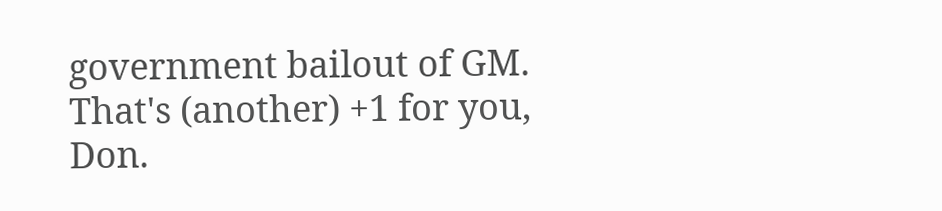government bailout of GM. That's (another) +1 for you, Don.